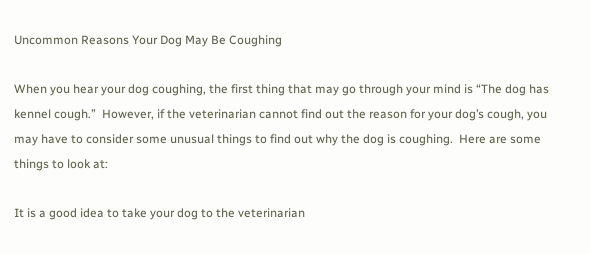Uncommon Reasons Your Dog May Be Coughing

When you hear your dog coughing, the first thing that may go through your mind is “The dog has kennel cough.”  However, if the veterinarian cannot find out the reason for your dog’s cough, you may have to consider some unusual things to find out why the dog is coughing.  Here are some things to look at:

It is a good idea to take your dog to the veterinarian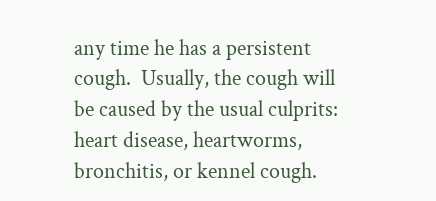any time he has a persistent cough.  Usually, the cough will be caused by the usual culprits: heart disease, heartworms, bronchitis, or kennel cough.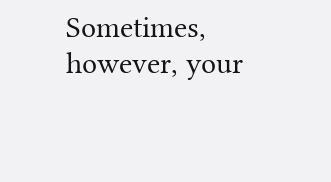Sometimes, however, your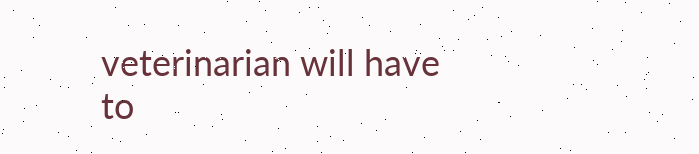veterinarian will have to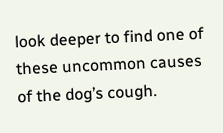look deeper to find one of these uncommon causes of the dog’s cough.